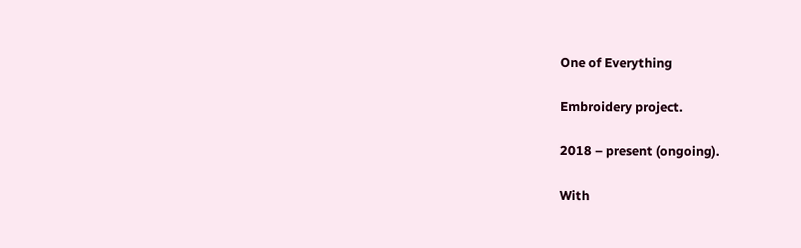One of Everything

Embroidery project.

2018 – present (ongoing).

With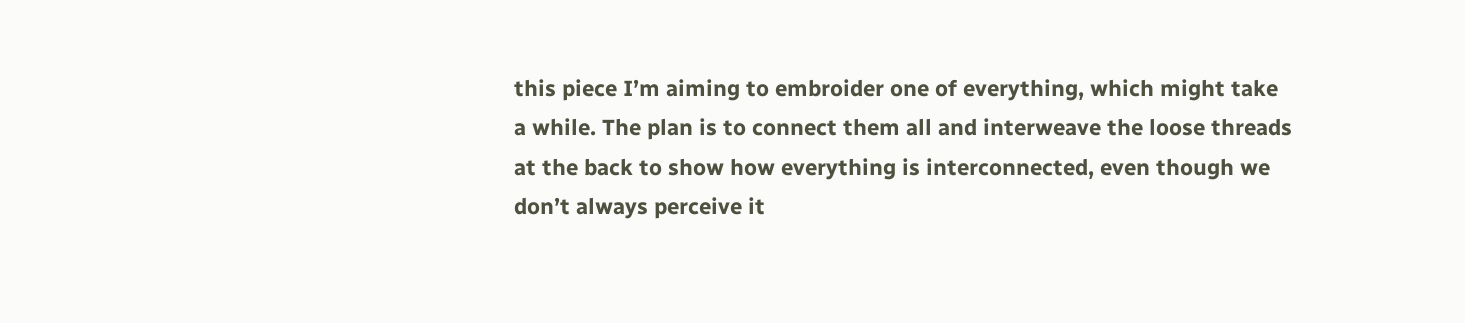this piece I’m aiming to embroider one of everything, which might take a while. The plan is to connect them all and interweave the loose threads at the back to show how everything is interconnected, even though we don’t always perceive it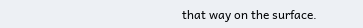that way on the surface.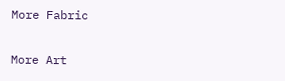More Fabric

More Art